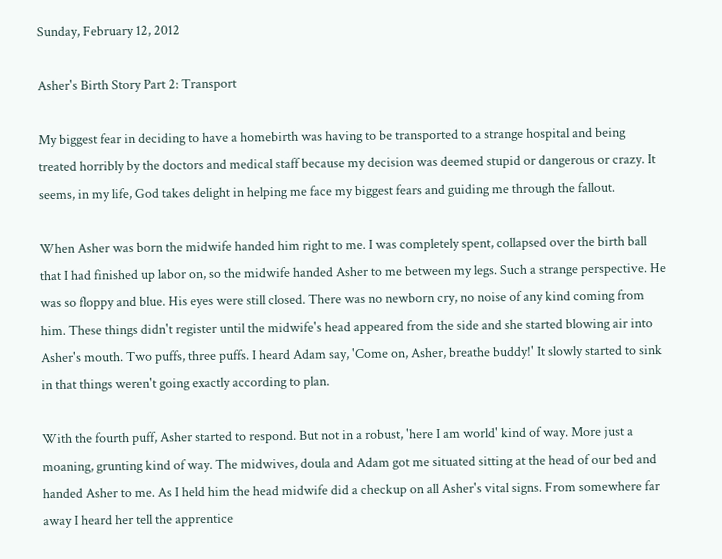Sunday, February 12, 2012

Asher's Birth Story Part 2: Transport

My biggest fear in deciding to have a homebirth was having to be transported to a strange hospital and being treated horribly by the doctors and medical staff because my decision was deemed stupid or dangerous or crazy. It seems, in my life, God takes delight in helping me face my biggest fears and guiding me through the fallout.

When Asher was born the midwife handed him right to me. I was completely spent, collapsed over the birth ball that I had finished up labor on, so the midwife handed Asher to me between my legs. Such a strange perspective. He was so floppy and blue. His eyes were still closed. There was no newborn cry, no noise of any kind coming from him. These things didn't register until the midwife's head appeared from the side and she started blowing air into Asher's mouth. Two puffs, three puffs. I heard Adam say, 'Come on, Asher, breathe buddy!' It slowly started to sink in that things weren't going exactly according to plan.

With the fourth puff, Asher started to respond. But not in a robust, 'here I am world' kind of way. More just a moaning, grunting kind of way. The midwives, doula and Adam got me situated sitting at the head of our bed and handed Asher to me. As I held him the head midwife did a checkup on all Asher's vital signs. From somewhere far away I heard her tell the apprentice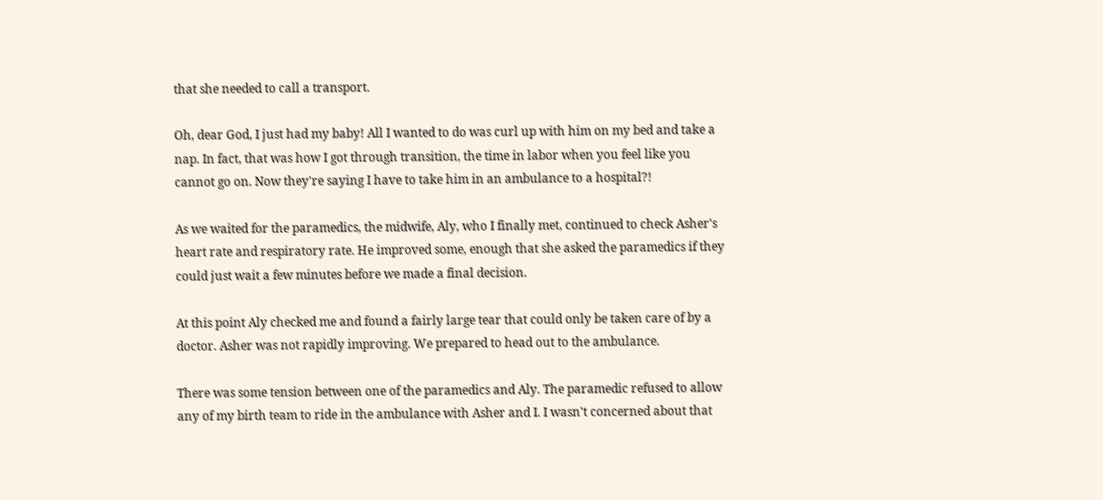that she needed to call a transport.

Oh, dear God, I just had my baby! All I wanted to do was curl up with him on my bed and take a nap. In fact, that was how I got through transition, the time in labor when you feel like you cannot go on. Now they're saying I have to take him in an ambulance to a hospital?!

As we waited for the paramedics, the midwife, Aly, who I finally met, continued to check Asher's heart rate and respiratory rate. He improved some, enough that she asked the paramedics if they could just wait a few minutes before we made a final decision.

At this point Aly checked me and found a fairly large tear that could only be taken care of by a doctor. Asher was not rapidly improving. We prepared to head out to the ambulance.

There was some tension between one of the paramedics and Aly. The paramedic refused to allow any of my birth team to ride in the ambulance with Asher and I. I wasn't concerned about that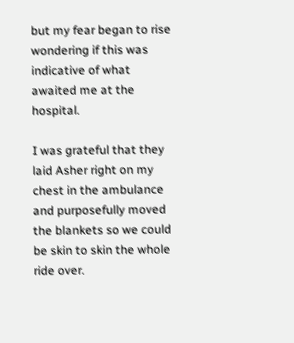but my fear began to rise wondering if this was indicative of what awaited me at the hospital.

I was grateful that they laid Asher right on my chest in the ambulance and purposefully moved the blankets so we could be skin to skin the whole ride over.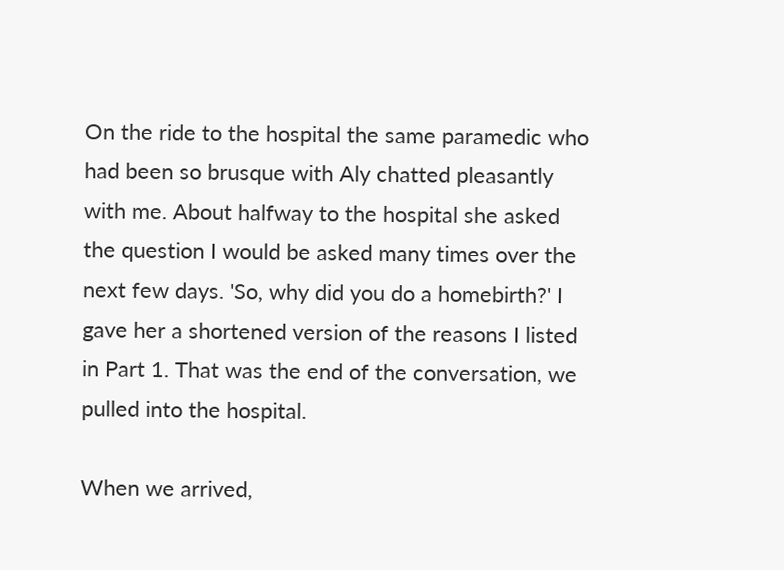On the ride to the hospital the same paramedic who had been so brusque with Aly chatted pleasantly with me. About halfway to the hospital she asked the question I would be asked many times over the next few days. 'So, why did you do a homebirth?' I gave her a shortened version of the reasons I listed in Part 1. That was the end of the conversation, we pulled into the hospital.

When we arrived,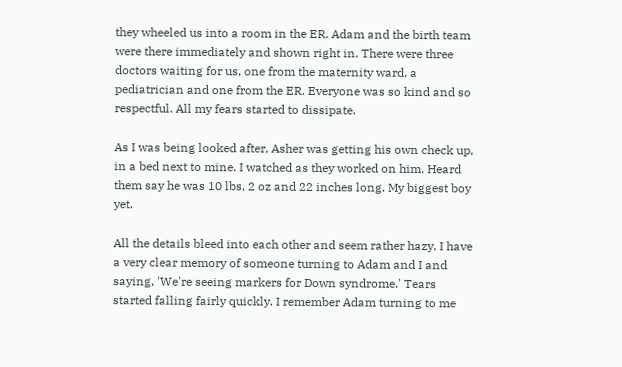they wheeled us into a room in the ER. Adam and the birth team were there immediately and shown right in. There were three doctors waiting for us, one from the maternity ward, a pediatrician and one from the ER. Everyone was so kind and so respectful. All my fears started to dissipate.

As I was being looked after, Asher was getting his own check up, in a bed next to mine. I watched as they worked on him. Heard them say he was 10 lbs, 2 oz and 22 inches long. My biggest boy yet.

All the details bleed into each other and seem rather hazy. I have a very clear memory of someone turning to Adam and I and saying, 'We're seeing markers for Down syndrome.' Tears started falling fairly quickly. I remember Adam turning to me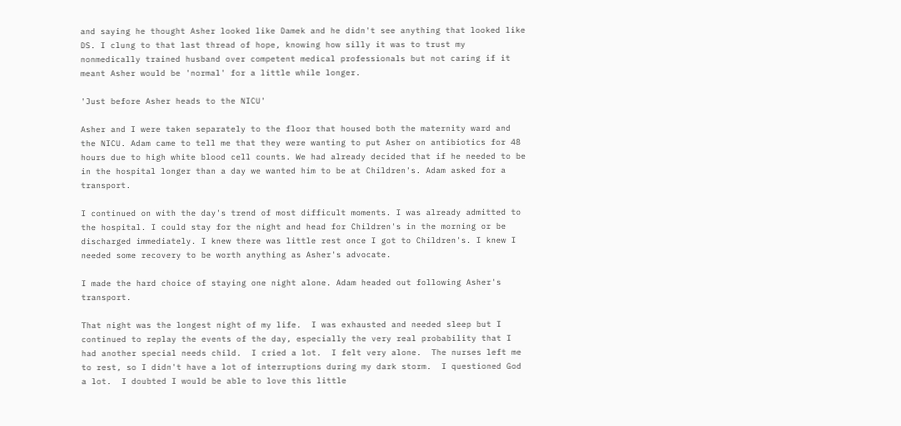and saying he thought Asher looked like Damek and he didn't see anything that looked like DS. I clung to that last thread of hope, knowing how silly it was to trust my nonmedically trained husband over competent medical professionals but not caring if it meant Asher would be 'normal' for a little while longer.

'Just before Asher heads to the NICU'

Asher and I were taken separately to the floor that housed both the maternity ward and the NICU. Adam came to tell me that they were wanting to put Asher on antibiotics for 48 hours due to high white blood cell counts. We had already decided that if he needed to be in the hospital longer than a day we wanted him to be at Children's. Adam asked for a transport.

I continued on with the day's trend of most difficult moments. I was already admitted to the hospital. I could stay for the night and head for Children's in the morning or be discharged immediately. I knew there was little rest once I got to Children's. I knew I needed some recovery to be worth anything as Asher's advocate.

I made the hard choice of staying one night alone. Adam headed out following Asher's transport.

That night was the longest night of my life.  I was exhausted and needed sleep but I continued to replay the events of the day, especially the very real probability that I had another special needs child.  I cried a lot.  I felt very alone.  The nurses left me to rest, so I didn't have a lot of interruptions during my dark storm.  I questioned God a lot.  I doubted I would be able to love this little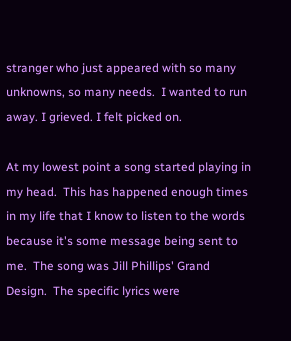stranger who just appeared with so many unknowns, so many needs.  I wanted to run away. I grieved. I felt picked on.

At my lowest point a song started playing in my head.  This has happened enough times in my life that I know to listen to the words because it's some message being sent to me.  The song was Jill Phillips' Grand Design.  The specific lyrics were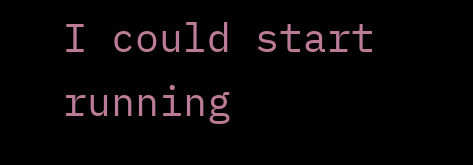I could start running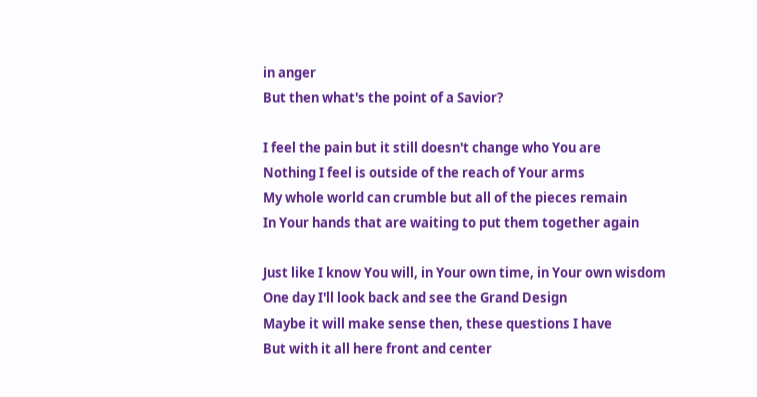in anger
But then what's the point of a Savior?

I feel the pain but it still doesn't change who You are
Nothing I feel is outside of the reach of Your arms
My whole world can crumble but all of the pieces remain
In Your hands that are waiting to put them together again

Just like I know You will, in Your own time, in Your own wisdom
One day I'll look back and see the Grand Design
Maybe it will make sense then, these questions I have
But with it all here front and center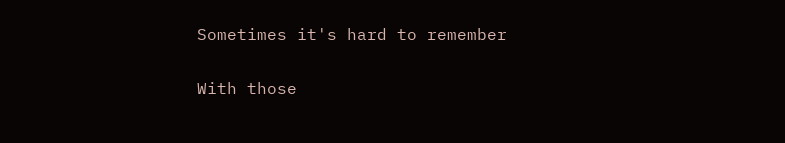Sometimes it's hard to remember

With those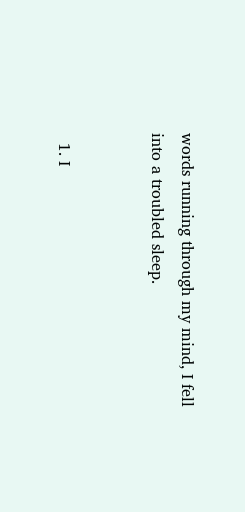words running through my mind, I fell into a troubled sleep.


  1. I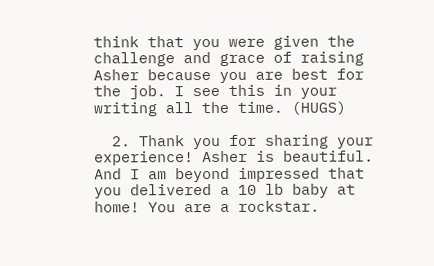think that you were given the challenge and grace of raising Asher because you are best for the job. I see this in your writing all the time. (HUGS)

  2. Thank you for sharing your experience! Asher is beautiful. And I am beyond impressed that you delivered a 10 lb baby at home! You are a rockstar.